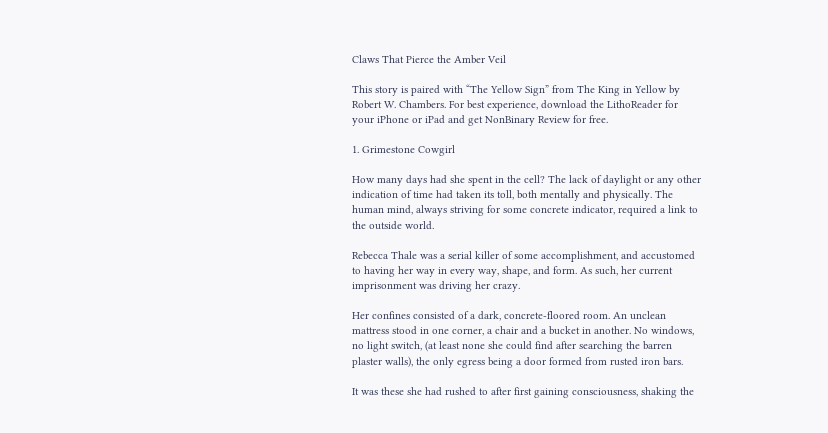Claws That Pierce the Amber Veil

This story is paired with “The Yellow Sign” from The King in Yellow by Robert W. Chambers. For best experience, download the LithoReader for your iPhone or iPad and get NonBinary Review for free.

1. Grimestone Cowgirl

How many days had she spent in the cell? The lack of daylight or any other indication of time had taken its toll, both mentally and physically. The human mind, always striving for some concrete indicator, required a link to the outside world.

Rebecca Thale was a serial killer of some accomplishment, and accustomed to having her way in every way, shape, and form. As such, her current imprisonment was driving her crazy.

Her confines consisted of a dark, concrete-floored room. An unclean mattress stood in one corner, a chair and a bucket in another. No windows, no light switch, (at least none she could find after searching the barren plaster walls), the only egress being a door formed from rusted iron bars.

It was these she had rushed to after first gaining consciousness, shaking the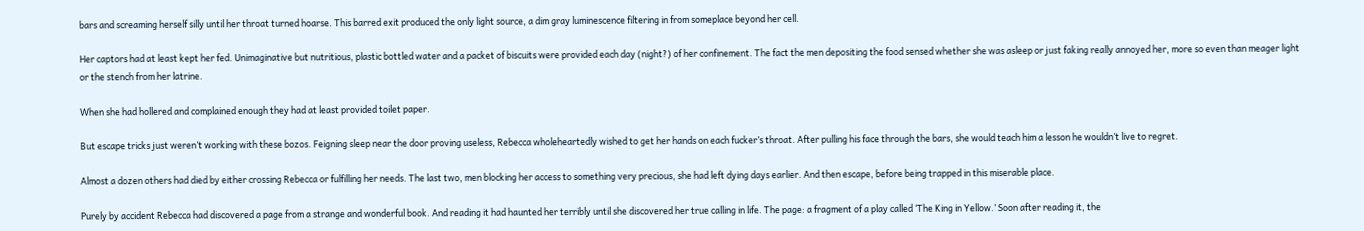bars and screaming herself silly until her throat turned hoarse. This barred exit produced the only light source, a dim gray luminescence filtering in from someplace beyond her cell.

Her captors had at least kept her fed. Unimaginative but nutritious, plastic bottled water and a packet of biscuits were provided each day (night?) of her confinement. The fact the men depositing the food sensed whether she was asleep or just faking really annoyed her, more so even than meager light or the stench from her latrine.

When she had hollered and complained enough they had at least provided toilet paper.

But escape tricks just weren’t working with these bozos. Feigning sleep near the door proving useless, Rebecca wholeheartedly wished to get her hands on each fucker’s throat. After pulling his face through the bars, she would teach him a lesson he wouldn’t live to regret.

Almost a dozen others had died by either crossing Rebecca or fulfilling her needs. The last two, men blocking her access to something very precious, she had left dying days earlier. And then escape, before being trapped in this miserable place.

Purely by accident Rebecca had discovered a page from a strange and wonderful book. And reading it had haunted her terribly until she discovered her true calling in life. The page: a fragment of a play called ‘The King in Yellow.’ Soon after reading it, the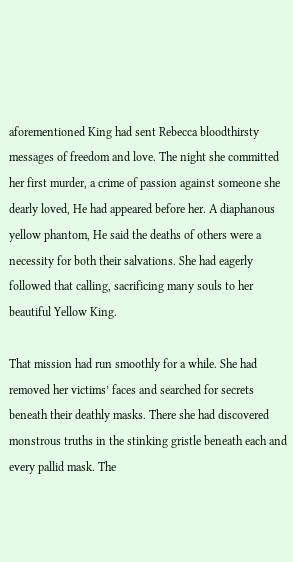aforementioned King had sent Rebecca bloodthirsty messages of freedom and love. The night she committed her first murder, a crime of passion against someone she dearly loved, He had appeared before her. A diaphanous yellow phantom, He said the deaths of others were a necessity for both their salvations. She had eagerly followed that calling, sacrificing many souls to her beautiful Yellow King.

That mission had run smoothly for a while. She had removed her victims’ faces and searched for secrets beneath their deathly masks. There she had discovered monstrous truths in the stinking gristle beneath each and every pallid mask. The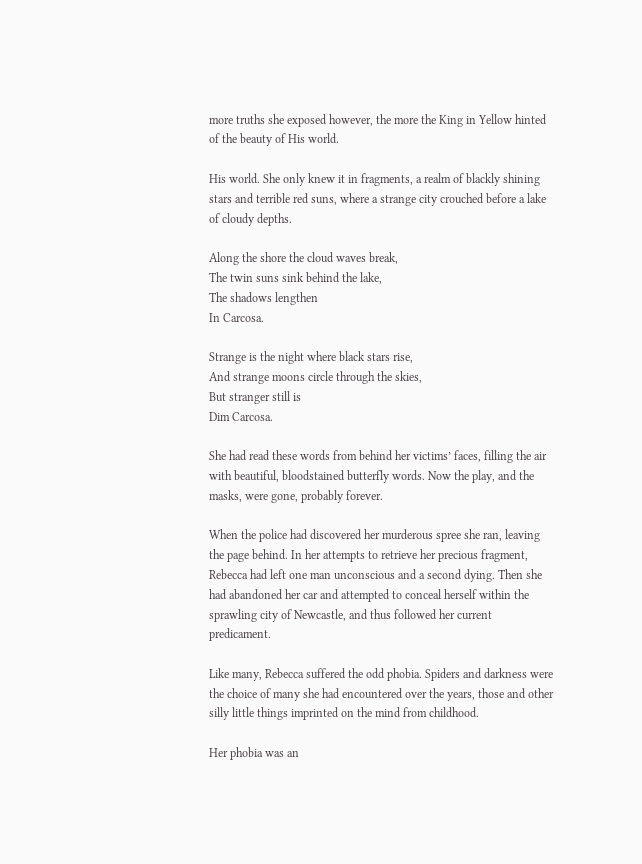more truths she exposed however, the more the King in Yellow hinted of the beauty of His world.

His world. She only knew it in fragments, a realm of blackly shining stars and terrible red suns, where a strange city crouched before a lake of cloudy depths.

Along the shore the cloud waves break,
The twin suns sink behind the lake,
The shadows lengthen
In Carcosa.

Strange is the night where black stars rise,
And strange moons circle through the skies,
But stranger still is
Dim Carcosa.

She had read these words from behind her victims’ faces, filling the air with beautiful, bloodstained butterfly words. Now the play, and the masks, were gone, probably forever.

When the police had discovered her murderous spree she ran, leaving the page behind. In her attempts to retrieve her precious fragment, Rebecca had left one man unconscious and a second dying. Then she had abandoned her car and attempted to conceal herself within the sprawling city of Newcastle, and thus followed her current predicament.

Like many, Rebecca suffered the odd phobia. Spiders and darkness were the choice of many she had encountered over the years, those and other silly little things imprinted on the mind from childhood.

Her phobia was an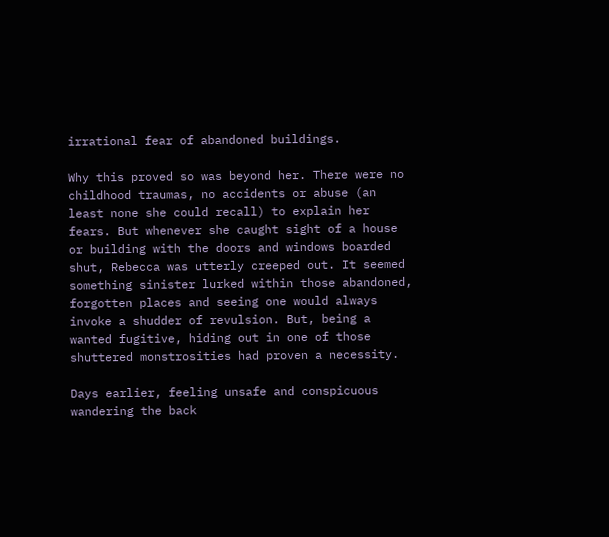irrational fear of abandoned buildings.

Why this proved so was beyond her. There were no childhood traumas, no accidents or abuse (an least none she could recall) to explain her fears. But whenever she caught sight of a house or building with the doors and windows boarded shut, Rebecca was utterly creeped out. It seemed something sinister lurked within those abandoned, forgotten places and seeing one would always invoke a shudder of revulsion. But, being a wanted fugitive, hiding out in one of those shuttered monstrosities had proven a necessity.

Days earlier, feeling unsafe and conspicuous wandering the back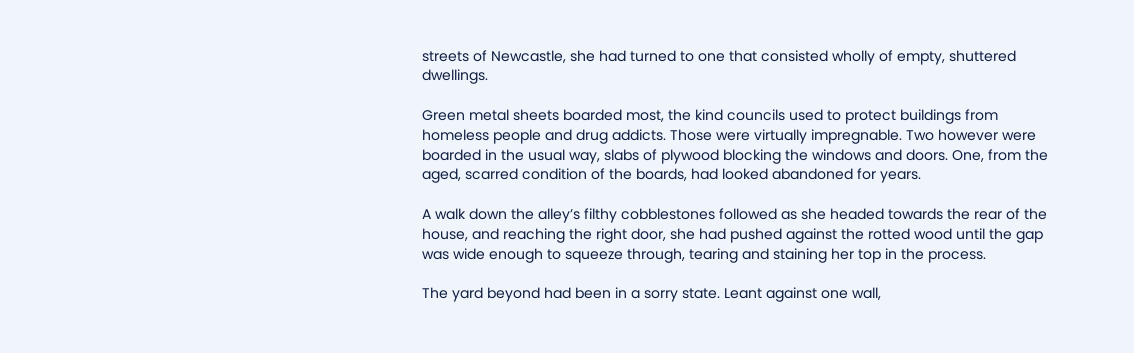streets of Newcastle, she had turned to one that consisted wholly of empty, shuttered dwellings.

Green metal sheets boarded most, the kind councils used to protect buildings from homeless people and drug addicts. Those were virtually impregnable. Two however were boarded in the usual way, slabs of plywood blocking the windows and doors. One, from the aged, scarred condition of the boards, had looked abandoned for years.

A walk down the alley’s filthy cobblestones followed as she headed towards the rear of the house, and reaching the right door, she had pushed against the rotted wood until the gap was wide enough to squeeze through, tearing and staining her top in the process.

The yard beyond had been in a sorry state. Leant against one wall,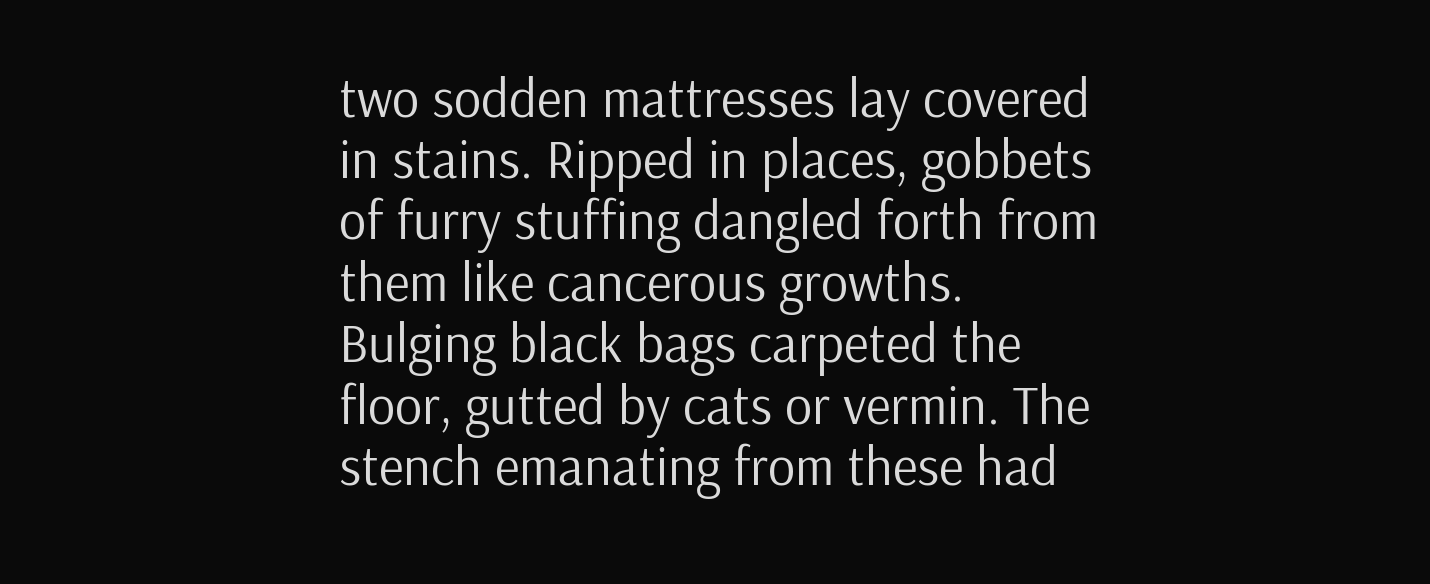two sodden mattresses lay covered in stains. Ripped in places, gobbets of furry stuffing dangled forth from them like cancerous growths. Bulging black bags carpeted the floor, gutted by cats or vermin. The stench emanating from these had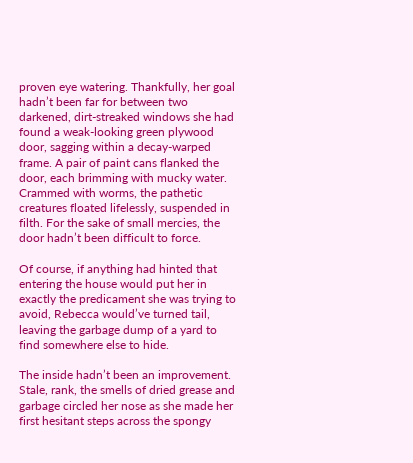proven eye watering. Thankfully, her goal hadn’t been far for between two darkened, dirt-streaked windows she had found a weak-looking green plywood door, sagging within a decay-warped frame. A pair of paint cans flanked the door, each brimming with mucky water. Crammed with worms, the pathetic creatures floated lifelessly, suspended in filth. For the sake of small mercies, the door hadn’t been difficult to force.

Of course, if anything had hinted that entering the house would put her in exactly the predicament she was trying to avoid, Rebecca would’ve turned tail, leaving the garbage dump of a yard to find somewhere else to hide.

The inside hadn’t been an improvement. Stale, rank, the smells of dried grease and garbage circled her nose as she made her first hesitant steps across the spongy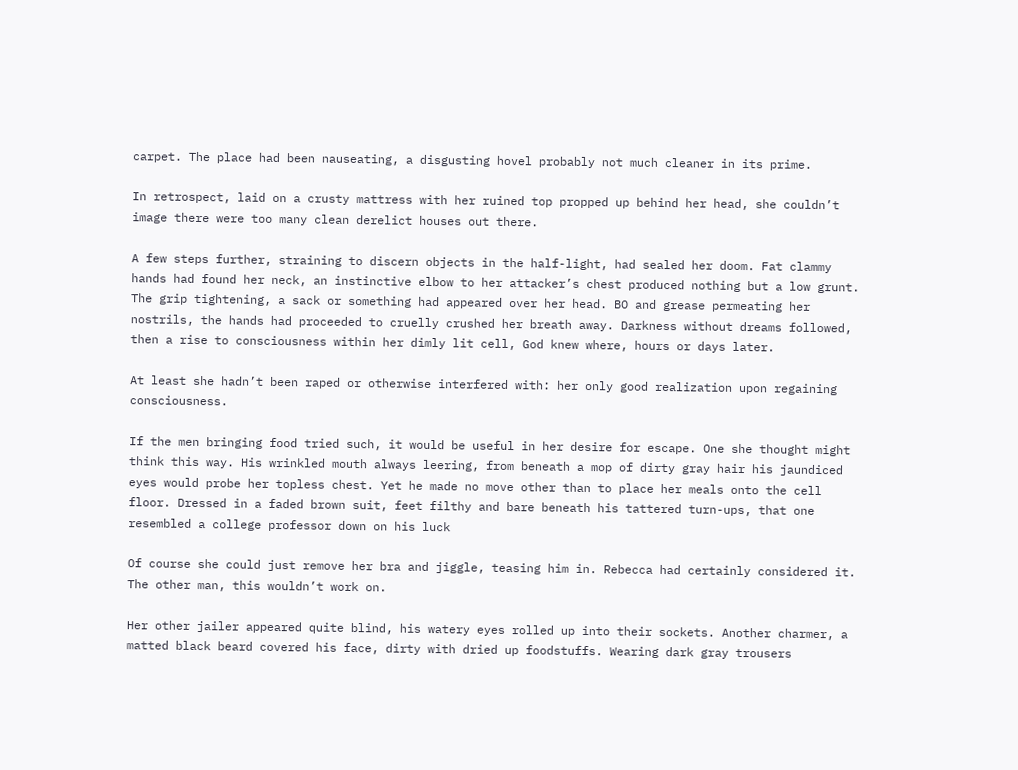carpet. The place had been nauseating, a disgusting hovel probably not much cleaner in its prime.

In retrospect, laid on a crusty mattress with her ruined top propped up behind her head, she couldn’t image there were too many clean derelict houses out there.

A few steps further, straining to discern objects in the half-light, had sealed her doom. Fat clammy hands had found her neck, an instinctive elbow to her attacker’s chest produced nothing but a low grunt. The grip tightening, a sack or something had appeared over her head. BO and grease permeating her nostrils, the hands had proceeded to cruelly crushed her breath away. Darkness without dreams followed, then a rise to consciousness within her dimly lit cell, God knew where, hours or days later.

At least she hadn’t been raped or otherwise interfered with: her only good realization upon regaining consciousness.

If the men bringing food tried such, it would be useful in her desire for escape. One she thought might think this way. His wrinkled mouth always leering, from beneath a mop of dirty gray hair his jaundiced eyes would probe her topless chest. Yet he made no move other than to place her meals onto the cell floor. Dressed in a faded brown suit, feet filthy and bare beneath his tattered turn-ups, that one resembled a college professor down on his luck

Of course she could just remove her bra and jiggle, teasing him in. Rebecca had certainly considered it. The other man, this wouldn’t work on.

Her other jailer appeared quite blind, his watery eyes rolled up into their sockets. Another charmer, a matted black beard covered his face, dirty with dried up foodstuffs. Wearing dark gray trousers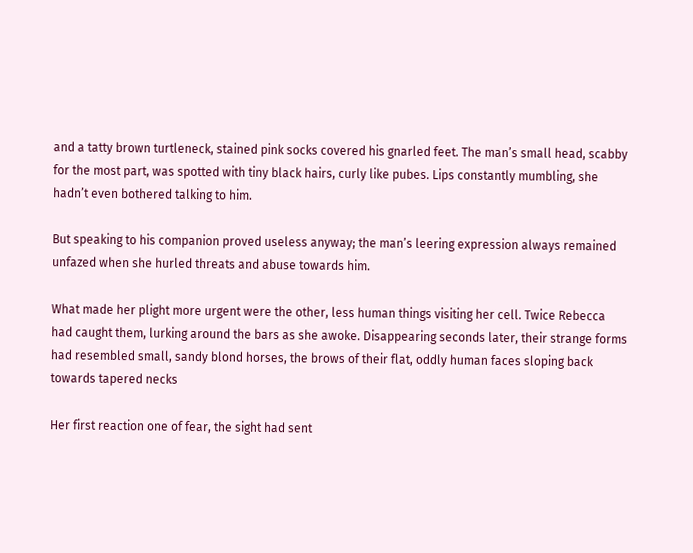and a tatty brown turtleneck, stained pink socks covered his gnarled feet. The man’s small head, scabby for the most part, was spotted with tiny black hairs, curly like pubes. Lips constantly mumbling, she hadn’t even bothered talking to him.

But speaking to his companion proved useless anyway; the man’s leering expression always remained unfazed when she hurled threats and abuse towards him.

What made her plight more urgent were the other, less human things visiting her cell. Twice Rebecca had caught them, lurking around the bars as she awoke. Disappearing seconds later, their strange forms had resembled small, sandy blond horses, the brows of their flat, oddly human faces sloping back towards tapered necks

Her first reaction one of fear, the sight had sent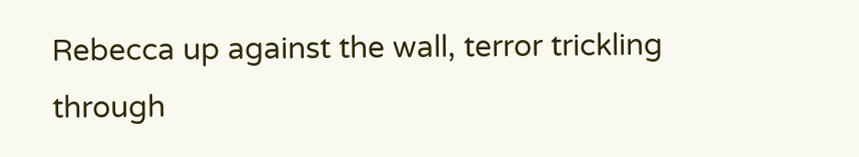Rebecca up against the wall, terror trickling through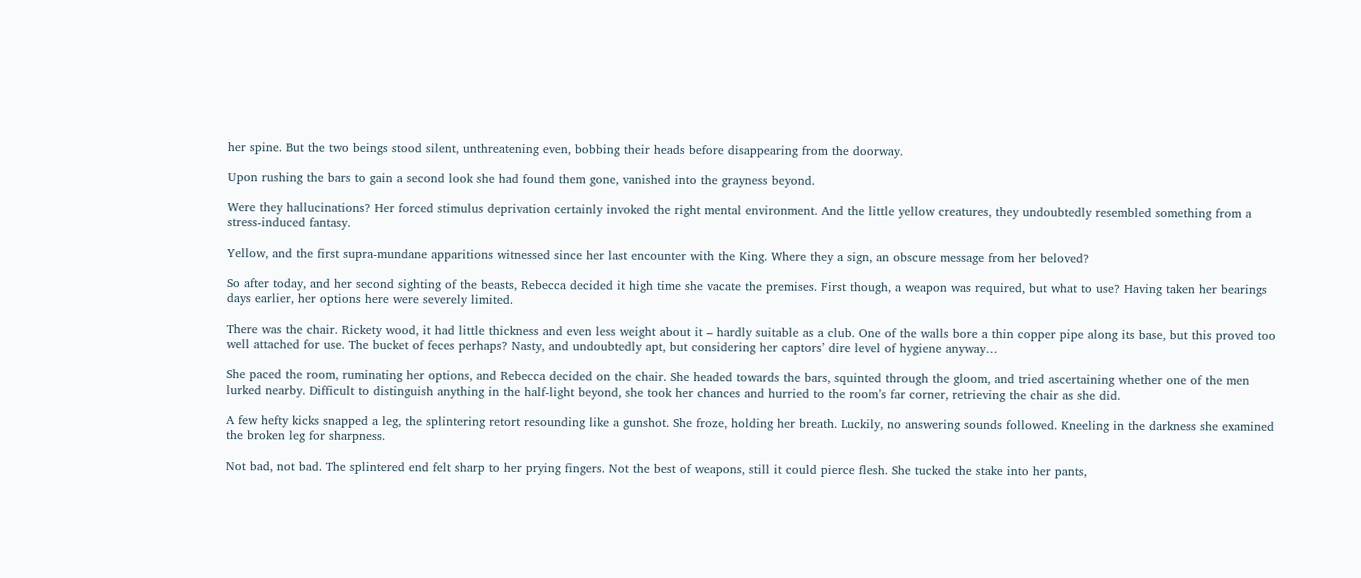her spine. But the two beings stood silent, unthreatening even, bobbing their heads before disappearing from the doorway.

Upon rushing the bars to gain a second look she had found them gone, vanished into the grayness beyond.

Were they hallucinations? Her forced stimulus deprivation certainly invoked the right mental environment. And the little yellow creatures, they undoubtedly resembled something from a stress-induced fantasy.

Yellow, and the first supra-mundane apparitions witnessed since her last encounter with the King. Where they a sign, an obscure message from her beloved?

So after today, and her second sighting of the beasts, Rebecca decided it high time she vacate the premises. First though, a weapon was required, but what to use? Having taken her bearings days earlier, her options here were severely limited.

There was the chair. Rickety wood, it had little thickness and even less weight about it – hardly suitable as a club. One of the walls bore a thin copper pipe along its base, but this proved too well attached for use. The bucket of feces perhaps? Nasty, and undoubtedly apt, but considering her captors’ dire level of hygiene anyway…

She paced the room, ruminating her options, and Rebecca decided on the chair. She headed towards the bars, squinted through the gloom, and tried ascertaining whether one of the men lurked nearby. Difficult to distinguish anything in the half-light beyond, she took her chances and hurried to the room’s far corner, retrieving the chair as she did.

A few hefty kicks snapped a leg, the splintering retort resounding like a gunshot. She froze, holding her breath. Luckily, no answering sounds followed. Kneeling in the darkness she examined the broken leg for sharpness.

Not bad, not bad. The splintered end felt sharp to her prying fingers. Not the best of weapons, still it could pierce flesh. She tucked the stake into her pants,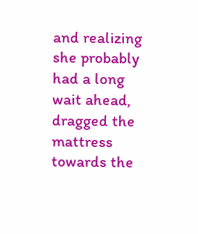and realizing she probably had a long wait ahead, dragged the mattress towards the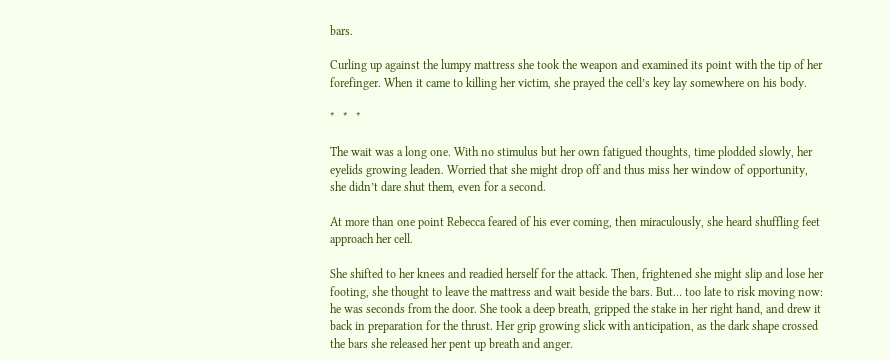bars.

Curling up against the lumpy mattress she took the weapon and examined its point with the tip of her forefinger. When it came to killing her victim, she prayed the cell’s key lay somewhere on his body.

*   *   *

The wait was a long one. With no stimulus but her own fatigued thoughts, time plodded slowly, her eyelids growing leaden. Worried that she might drop off and thus miss her window of opportunity, she didn’t dare shut them, even for a second.

At more than one point Rebecca feared of his ever coming, then miraculously, she heard shuffling feet approach her cell.

She shifted to her knees and readied herself for the attack. Then, frightened she might slip and lose her footing, she thought to leave the mattress and wait beside the bars. But… too late to risk moving now: he was seconds from the door. She took a deep breath, gripped the stake in her right hand, and drew it back in preparation for the thrust. Her grip growing slick with anticipation, as the dark shape crossed the bars she released her pent up breath and anger.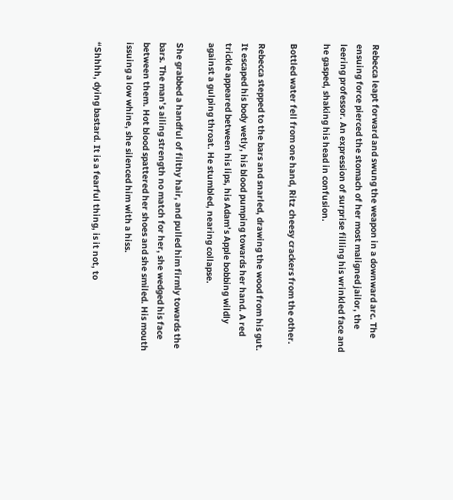Rebecca leapt forward and swung the weapon in a downward arc. The ensuing force pierced the stomach of her most maligned jailor, the leering professor. An expression of surprise filling his wrinkled face and he gasped, shaking his head in confusion.

Bottled water fell from one hand, Ritz cheesy crackers from the other.

Rebecca stepped to the bars and snarled, drawing the wood from his gut. It escaped his body wetly, his blood pumping towards her hand. A red trickle appeared between his lips, his Adam’s Apple bobbing wildly against a gulping throat. He stumbled, nearing collapse.

She grabbed a handful of filthy hair, and pulled him firmly towards the bars. The man’s ailing strength no match for her, she wedged his face between them. Hot blood spattered her shoes and she smiled. His mouth issuing a low whine, she silenced him with a hiss.

“Shhhh, dying bastard. It is a fearful thing, is it not, to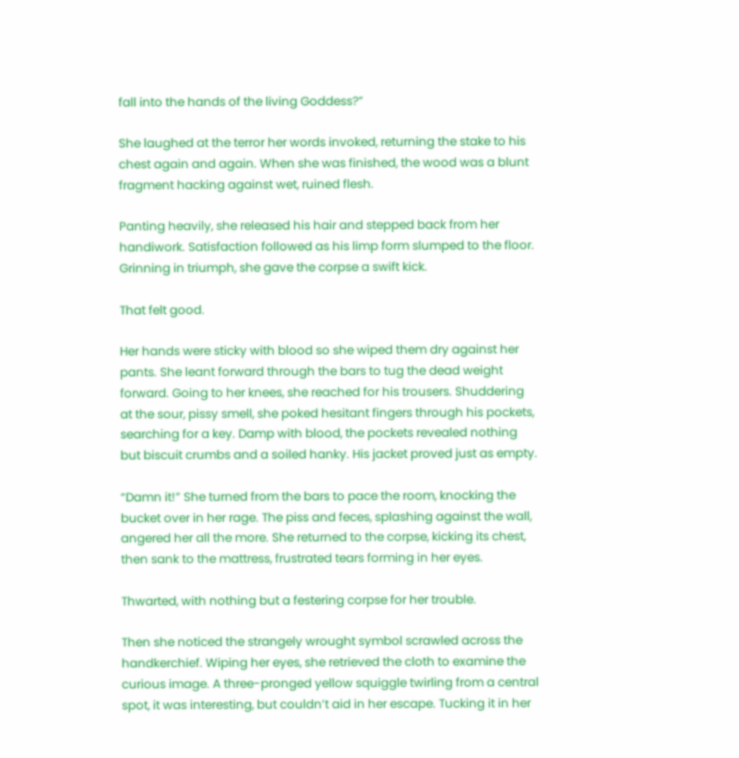fall into the hands of the living Goddess?”

She laughed at the terror her words invoked, returning the stake to his chest again and again. When she was finished, the wood was a blunt fragment hacking against wet, ruined flesh.

Panting heavily, she released his hair and stepped back from her handiwork. Satisfaction followed as his limp form slumped to the floor. Grinning in triumph, she gave the corpse a swift kick.

That felt good.

Her hands were sticky with blood so she wiped them dry against her pants. She leant forward through the bars to tug the dead weight forward. Going to her knees, she reached for his trousers. Shuddering at the sour, pissy smell, she poked hesitant fingers through his pockets, searching for a key. Damp with blood, the pockets revealed nothing but biscuit crumbs and a soiled hanky. His jacket proved just as empty.

“Damn it!” She turned from the bars to pace the room, knocking the bucket over in her rage. The piss and feces, splashing against the wall, angered her all the more. She returned to the corpse, kicking its chest, then sank to the mattress, frustrated tears forming in her eyes.

Thwarted, with nothing but a festering corpse for her trouble.

Then she noticed the strangely wrought symbol scrawled across the handkerchief. Wiping her eyes, she retrieved the cloth to examine the curious image. A three-pronged yellow squiggle twirling from a central spot, it was interesting, but couldn’t aid in her escape. Tucking it in her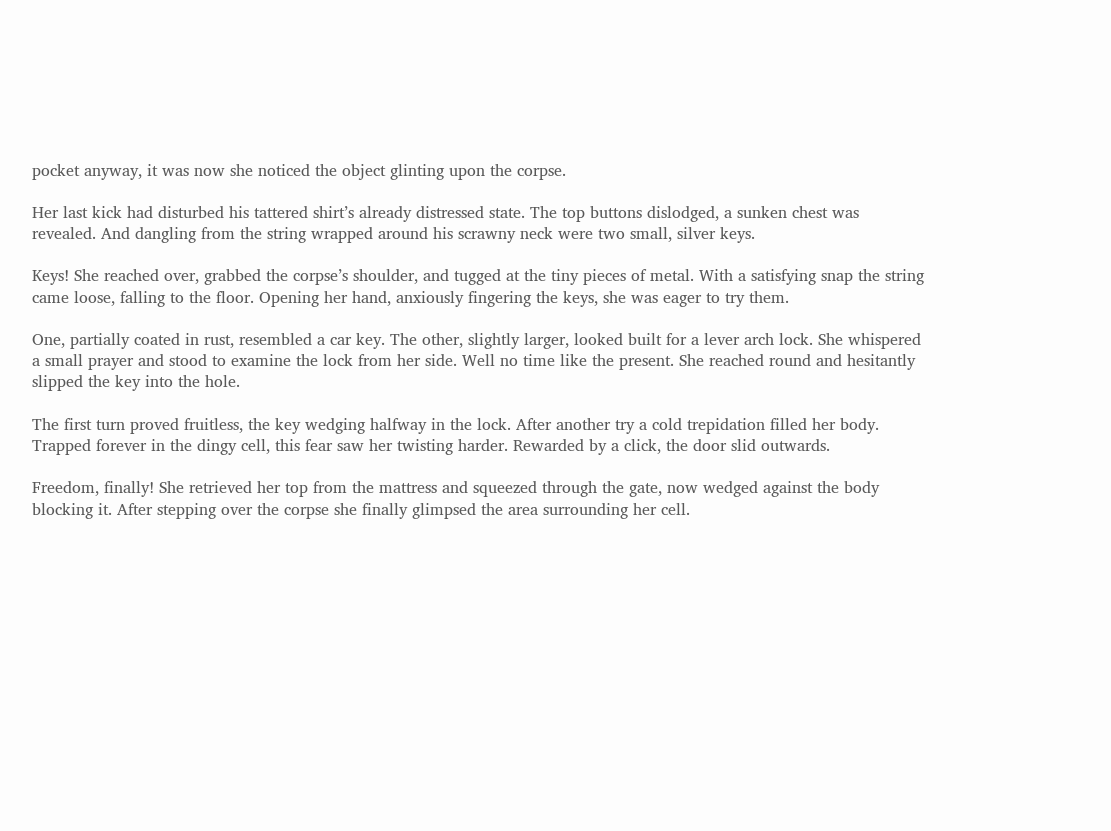pocket anyway, it was now she noticed the object glinting upon the corpse.

Her last kick had disturbed his tattered shirt’s already distressed state. The top buttons dislodged, a sunken chest was revealed. And dangling from the string wrapped around his scrawny neck were two small, silver keys.

Keys! She reached over, grabbed the corpse’s shoulder, and tugged at the tiny pieces of metal. With a satisfying snap the string came loose, falling to the floor. Opening her hand, anxiously fingering the keys, she was eager to try them.

One, partially coated in rust, resembled a car key. The other, slightly larger, looked built for a lever arch lock. She whispered a small prayer and stood to examine the lock from her side. Well no time like the present. She reached round and hesitantly slipped the key into the hole.

The first turn proved fruitless, the key wedging halfway in the lock. After another try a cold trepidation filled her body. Trapped forever in the dingy cell, this fear saw her twisting harder. Rewarded by a click, the door slid outwards.

Freedom, finally! She retrieved her top from the mattress and squeezed through the gate, now wedged against the body blocking it. After stepping over the corpse she finally glimpsed the area surrounding her cell.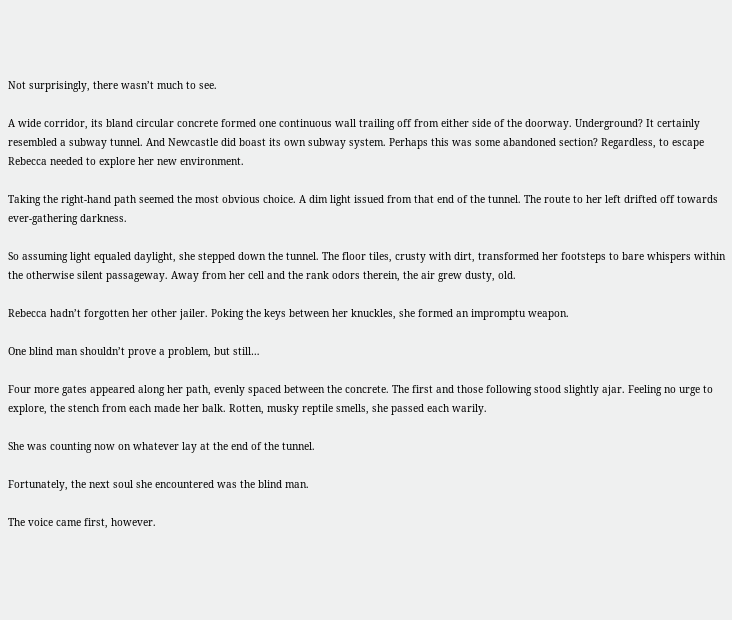Not surprisingly, there wasn’t much to see.

A wide corridor, its bland circular concrete formed one continuous wall trailing off from either side of the doorway. Underground? It certainly resembled a subway tunnel. And Newcastle did boast its own subway system. Perhaps this was some abandoned section? Regardless, to escape Rebecca needed to explore her new environment.

Taking the right-hand path seemed the most obvious choice. A dim light issued from that end of the tunnel. The route to her left drifted off towards ever-gathering darkness.

So assuming light equaled daylight, she stepped down the tunnel. The floor tiles, crusty with dirt, transformed her footsteps to bare whispers within the otherwise silent passageway. Away from her cell and the rank odors therein, the air grew dusty, old.

Rebecca hadn’t forgotten her other jailer. Poking the keys between her knuckles, she formed an impromptu weapon.

One blind man shouldn’t prove a problem, but still…

Four more gates appeared along her path, evenly spaced between the concrete. The first and those following stood slightly ajar. Feeling no urge to explore, the stench from each made her balk. Rotten, musky reptile smells, she passed each warily.

She was counting now on whatever lay at the end of the tunnel.

Fortunately, the next soul she encountered was the blind man.

The voice came first, however.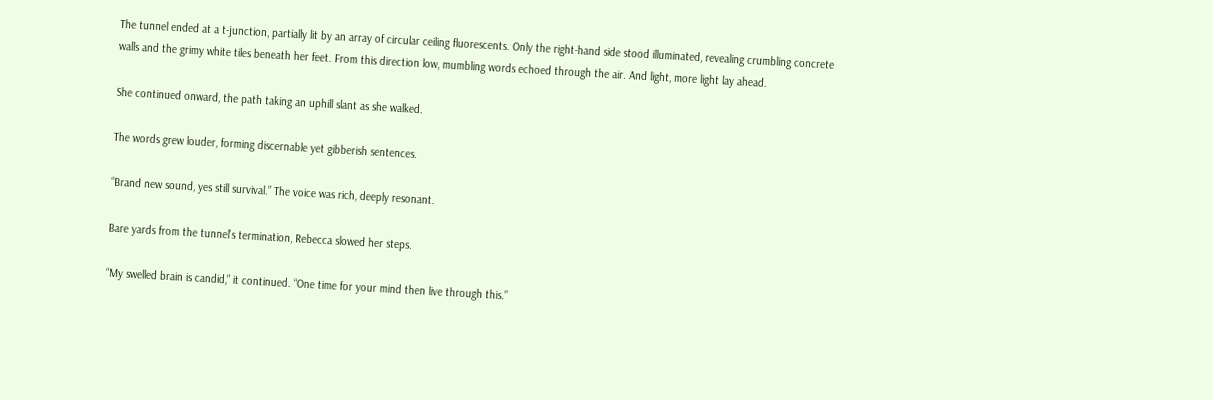The tunnel ended at a t-junction, partially lit by an array of circular ceiling fluorescents. Only the right-hand side stood illuminated, revealing crumbling concrete walls and the grimy white tiles beneath her feet. From this direction low, mumbling words echoed through the air. And light, more light lay ahead.

She continued onward, the path taking an uphill slant as she walked.

The words grew louder, forming discernable yet gibberish sentences.

“Brand new sound, yes still survival.” The voice was rich, deeply resonant.

Bare yards from the tunnel’s termination, Rebecca slowed her steps.

“My swelled brain is candid,” it continued. “One time for your mind then live through this.”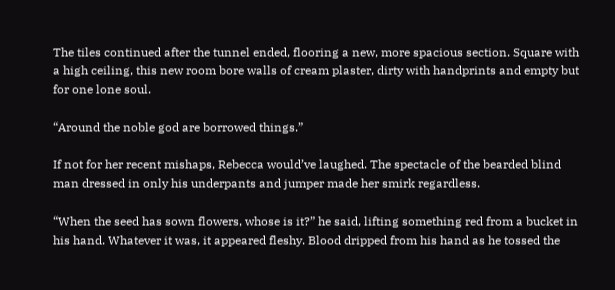The tiles continued after the tunnel ended, flooring a new, more spacious section. Square with a high ceiling, this new room bore walls of cream plaster, dirty with handprints and empty but for one lone soul.

“Around the noble god are borrowed things.”

If not for her recent mishaps, Rebecca would’ve laughed. The spectacle of the bearded blind man dressed in only his underpants and jumper made her smirk regardless.

“When the seed has sown flowers, whose is it?” he said, lifting something red from a bucket in his hand. Whatever it was, it appeared fleshy. Blood dripped from his hand as he tossed the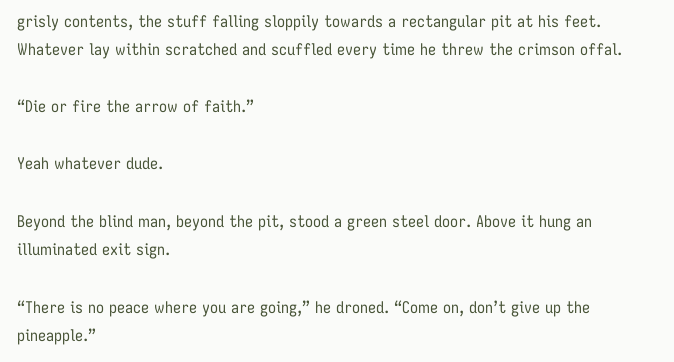grisly contents, the stuff falling sloppily towards a rectangular pit at his feet. Whatever lay within scratched and scuffled every time he threw the crimson offal.

“Die or fire the arrow of faith.”

Yeah whatever dude.

Beyond the blind man, beyond the pit, stood a green steel door. Above it hung an illuminated exit sign.

“There is no peace where you are going,” he droned. “Come on, don’t give up the pineapple.”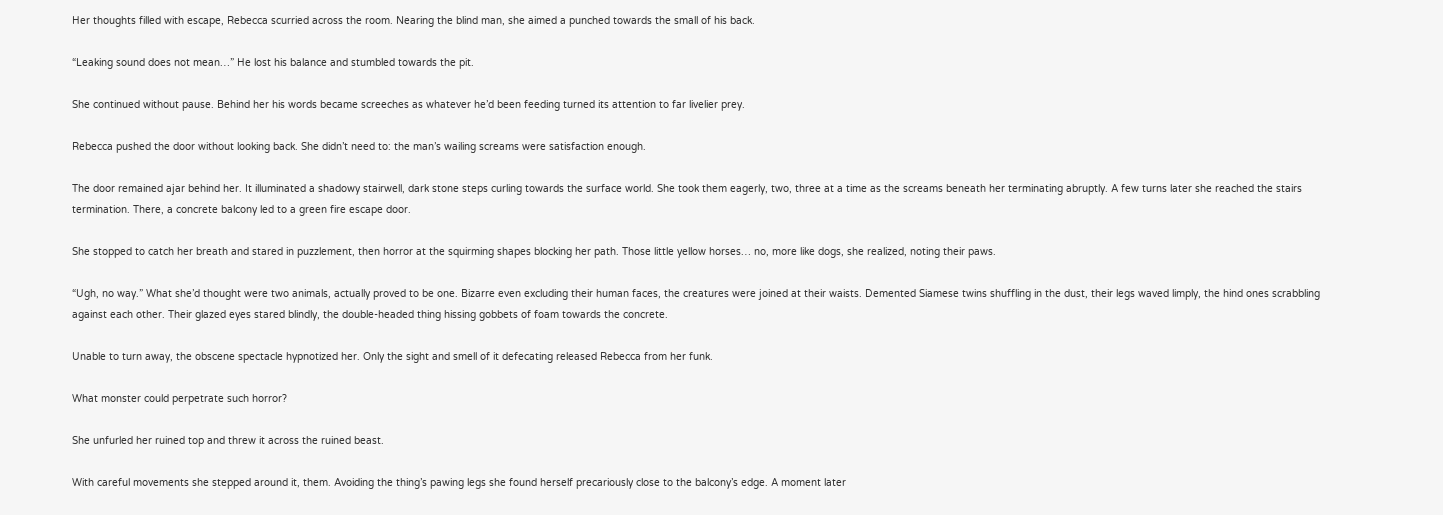Her thoughts filled with escape, Rebecca scurried across the room. Nearing the blind man, she aimed a punched towards the small of his back.

“Leaking sound does not mean…” He lost his balance and stumbled towards the pit.

She continued without pause. Behind her his words became screeches as whatever he’d been feeding turned its attention to far livelier prey.

Rebecca pushed the door without looking back. She didn’t need to: the man’s wailing screams were satisfaction enough.

The door remained ajar behind her. It illuminated a shadowy stairwell, dark stone steps curling towards the surface world. She took them eagerly, two, three at a time as the screams beneath her terminating abruptly. A few turns later she reached the stairs termination. There, a concrete balcony led to a green fire escape door.

She stopped to catch her breath and stared in puzzlement, then horror at the squirming shapes blocking her path. Those little yellow horses… no, more like dogs, she realized, noting their paws.

“Ugh, no way.” What she’d thought were two animals, actually proved to be one. Bizarre even excluding their human faces, the creatures were joined at their waists. Demented Siamese twins shuffling in the dust, their legs waved limply, the hind ones scrabbling against each other. Their glazed eyes stared blindly, the double-headed thing hissing gobbets of foam towards the concrete.

Unable to turn away, the obscene spectacle hypnotized her. Only the sight and smell of it defecating released Rebecca from her funk.

What monster could perpetrate such horror?

She unfurled her ruined top and threw it across the ruined beast.

With careful movements she stepped around it, them. Avoiding the thing’s pawing legs she found herself precariously close to the balcony’s edge. A moment later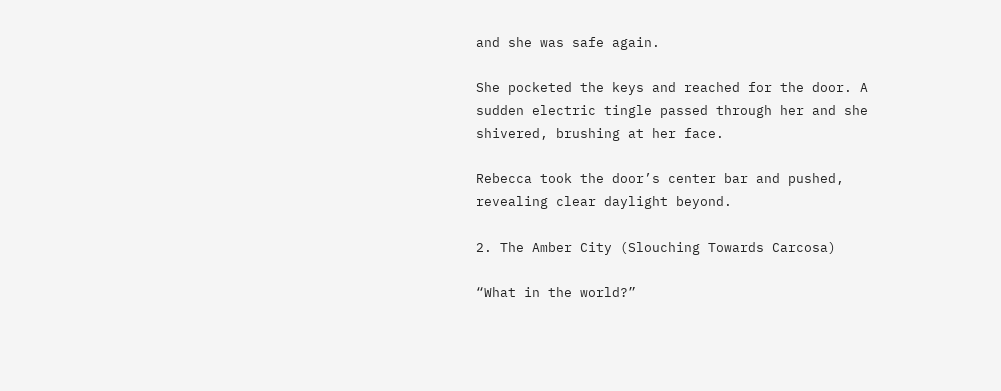and she was safe again.

She pocketed the keys and reached for the door. A sudden electric tingle passed through her and she shivered, brushing at her face.

Rebecca took the door’s center bar and pushed, revealing clear daylight beyond.

2. The Amber City (Slouching Towards Carcosa)

“What in the world?”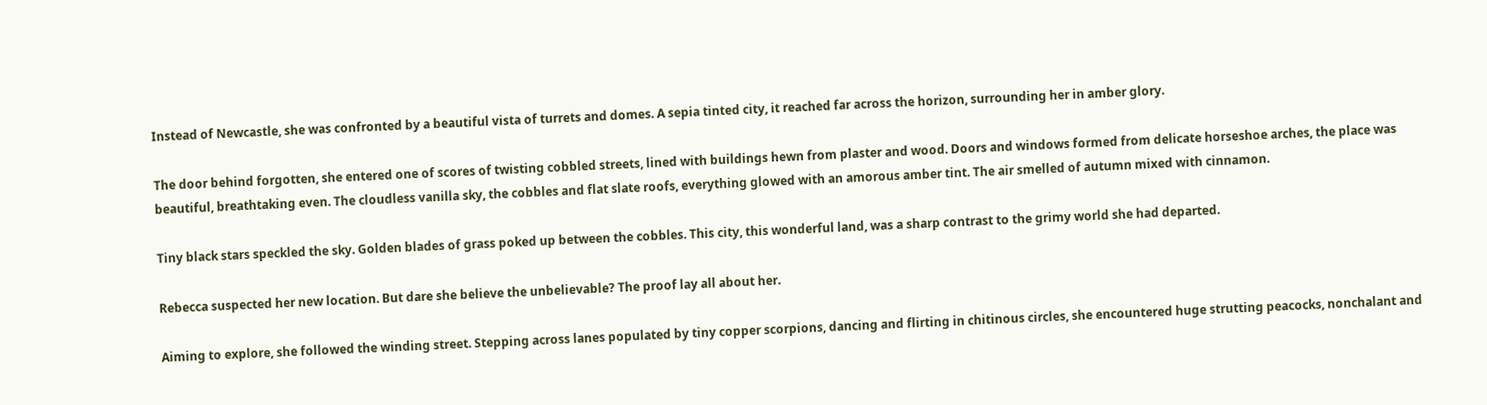Instead of Newcastle, she was confronted by a beautiful vista of turrets and domes. A sepia tinted city, it reached far across the horizon, surrounding her in amber glory.

The door behind forgotten, she entered one of scores of twisting cobbled streets, lined with buildings hewn from plaster and wood. Doors and windows formed from delicate horseshoe arches, the place was beautiful, breathtaking even. The cloudless vanilla sky, the cobbles and flat slate roofs, everything glowed with an amorous amber tint. The air smelled of autumn mixed with cinnamon.

Tiny black stars speckled the sky. Golden blades of grass poked up between the cobbles. This city, this wonderful land, was a sharp contrast to the grimy world she had departed.

Rebecca suspected her new location. But dare she believe the unbelievable? The proof lay all about her.

Aiming to explore, she followed the winding street. Stepping across lanes populated by tiny copper scorpions, dancing and flirting in chitinous circles, she encountered huge strutting peacocks, nonchalant and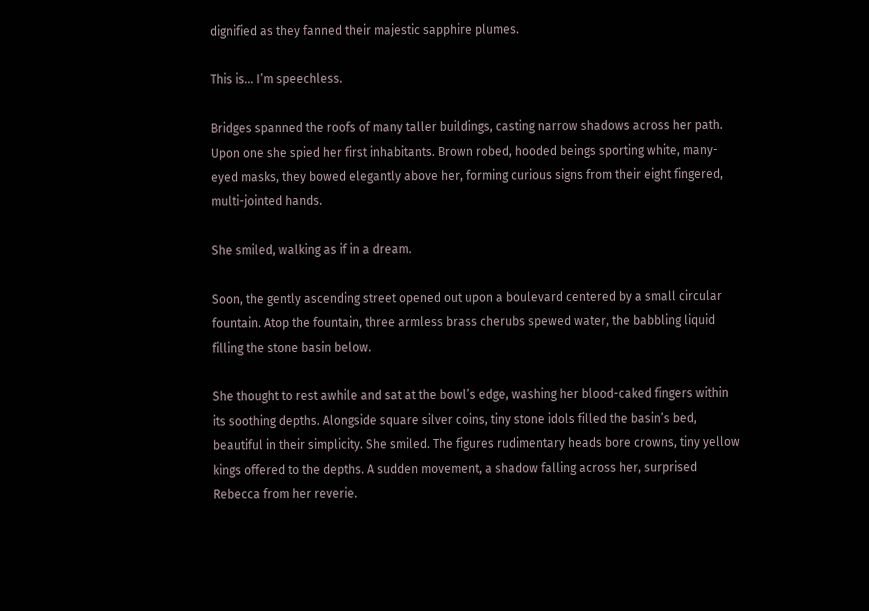dignified as they fanned their majestic sapphire plumes.

This is… I’m speechless.

Bridges spanned the roofs of many taller buildings, casting narrow shadows across her path. Upon one she spied her first inhabitants. Brown robed, hooded beings sporting white, many-eyed masks, they bowed elegantly above her, forming curious signs from their eight fingered, multi-jointed hands.

She smiled, walking as if in a dream.

Soon, the gently ascending street opened out upon a boulevard centered by a small circular fountain. Atop the fountain, three armless brass cherubs spewed water, the babbling liquid filling the stone basin below.

She thought to rest awhile and sat at the bowl’s edge, washing her blood-caked fingers within its soothing depths. Alongside square silver coins, tiny stone idols filled the basin’s bed, beautiful in their simplicity. She smiled. The figures rudimentary heads bore crowns, tiny yellow kings offered to the depths. A sudden movement, a shadow falling across her, surprised Rebecca from her reverie.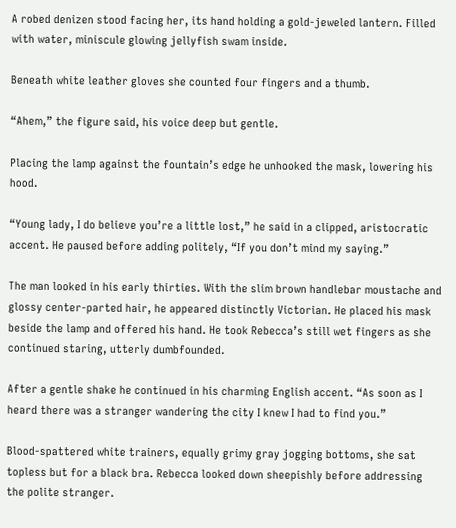A robed denizen stood facing her, its hand holding a gold-jeweled lantern. Filled with water, miniscule glowing jellyfish swam inside.

Beneath white leather gloves she counted four fingers and a thumb.

“Ahem,” the figure said, his voice deep but gentle.

Placing the lamp against the fountain’s edge he unhooked the mask, lowering his hood.

“Young lady, I do believe you’re a little lost,” he said in a clipped, aristocratic accent. He paused before adding politely, “If you don’t mind my saying.”

The man looked in his early thirties. With the slim brown handlebar moustache and glossy center-parted hair, he appeared distinctly Victorian. He placed his mask beside the lamp and offered his hand. He took Rebecca’s still wet fingers as she continued staring, utterly dumbfounded.

After a gentle shake he continued in his charming English accent. “As soon as I heard there was a stranger wandering the city I knew I had to find you.”

Blood-spattered white trainers, equally grimy gray jogging bottoms, she sat topless but for a black bra. Rebecca looked down sheepishly before addressing the polite stranger.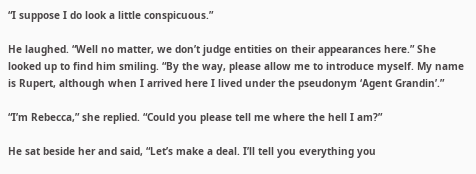“I suppose I do look a little conspicuous.”

He laughed. “Well no matter, we don’t judge entities on their appearances here.” She looked up to find him smiling. “By the way, please allow me to introduce myself. My name is Rupert, although when I arrived here I lived under the pseudonym ‘Agent Grandin’.”

“I’m Rebecca,” she replied. “Could you please tell me where the hell I am?”

He sat beside her and said, “Let’s make a deal. I’ll tell you everything you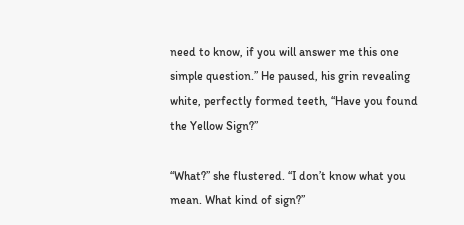need to know, if you will answer me this one simple question.” He paused, his grin revealing white, perfectly formed teeth, “Have you found the Yellow Sign?”

“What?” she flustered. “I don’t know what you mean. What kind of sign?”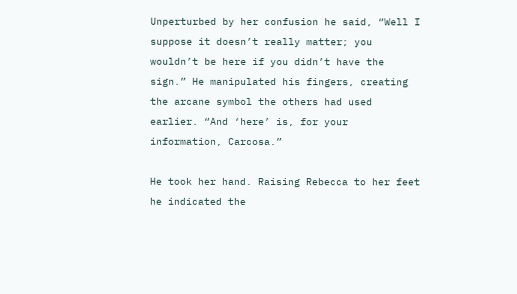Unperturbed by her confusion he said, “Well I suppose it doesn’t really matter; you wouldn’t be here if you didn’t have the sign.” He manipulated his fingers, creating the arcane symbol the others had used earlier. “And ‘here’ is, for your information, Carcosa.”

He took her hand. Raising Rebecca to her feet he indicated the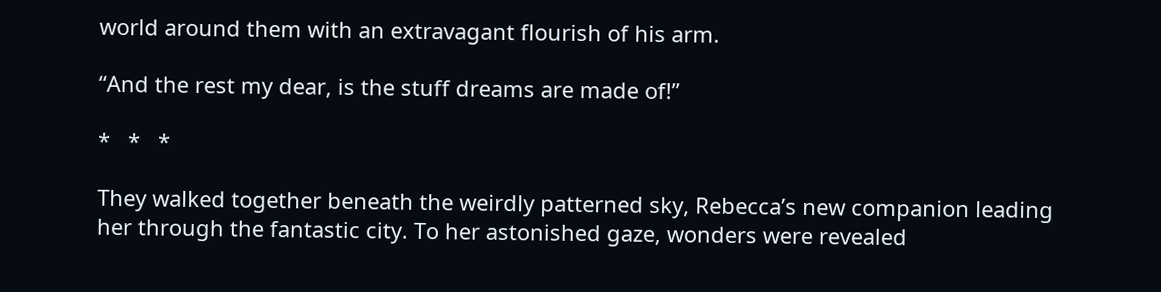world around them with an extravagant flourish of his arm.

“And the rest my dear, is the stuff dreams are made of!”

*   *   *

They walked together beneath the weirdly patterned sky, Rebecca’s new companion leading her through the fantastic city. To her astonished gaze, wonders were revealed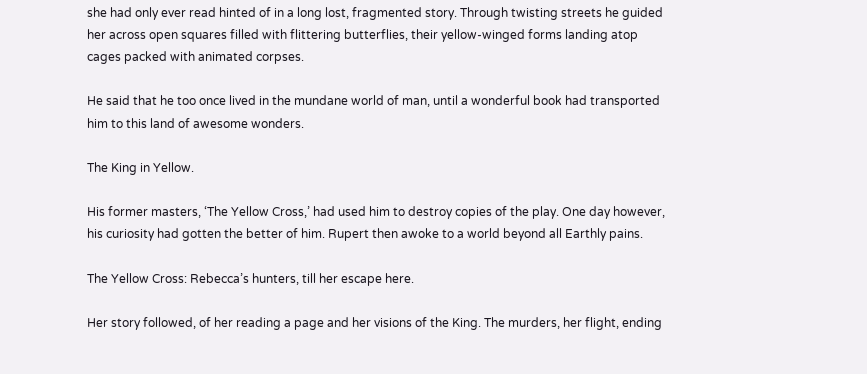she had only ever read hinted of in a long lost, fragmented story. Through twisting streets he guided her across open squares filled with flittering butterflies, their yellow-winged forms landing atop cages packed with animated corpses.

He said that he too once lived in the mundane world of man, until a wonderful book had transported him to this land of awesome wonders.

The King in Yellow.

His former masters, ‘The Yellow Cross,’ had used him to destroy copies of the play. One day however, his curiosity had gotten the better of him. Rupert then awoke to a world beyond all Earthly pains.

The Yellow Cross: Rebecca’s hunters, till her escape here.

Her story followed, of her reading a page and her visions of the King. The murders, her flight, ending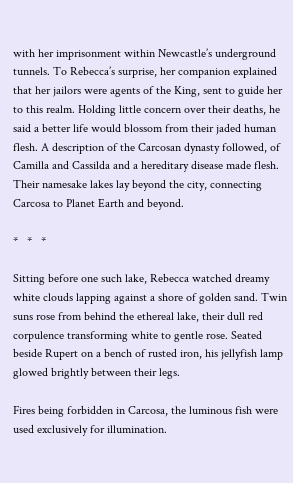with her imprisonment within Newcastle’s underground tunnels. To Rebecca’s surprise, her companion explained that her jailors were agents of the King, sent to guide her to this realm. Holding little concern over their deaths, he said a better life would blossom from their jaded human flesh. A description of the Carcosan dynasty followed, of Camilla and Cassilda and a hereditary disease made flesh. Their namesake lakes lay beyond the city, connecting Carcosa to Planet Earth and beyond.

*   *   *

Sitting before one such lake, Rebecca watched dreamy white clouds lapping against a shore of golden sand. Twin suns rose from behind the ethereal lake, their dull red corpulence transforming white to gentle rose. Seated beside Rupert on a bench of rusted iron, his jellyfish lamp glowed brightly between their legs.

Fires being forbidden in Carcosa, the luminous fish were used exclusively for illumination.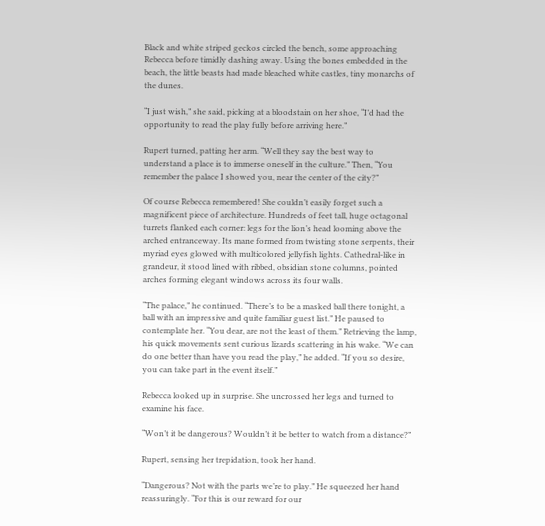Black and white striped geckos circled the bench, some approaching Rebecca before timidly dashing away. Using the bones embedded in the beach, the little beasts had made bleached white castles, tiny monarchs of the dunes.

“I just wish,” she said, picking at a bloodstain on her shoe, “I’d had the opportunity to read the play fully before arriving here.”

Rupert turned, patting her arm. “Well they say the best way to understand a place is to immerse oneself in the culture.” Then, “You remember the palace I showed you, near the center of the city?”

Of course Rebecca remembered! She couldn’t easily forget such a magnificent piece of architecture. Hundreds of feet tall, huge octagonal turrets flanked each corner: legs for the lion’s head looming above the arched entranceway. Its mane formed from twisting stone serpents, their myriad eyes glowed with multicolored jellyfish lights. Cathedral-like in grandeur, it stood lined with ribbed, obsidian stone columns, pointed arches forming elegant windows across its four walls.

“The palace,” he continued. “There’s to be a masked ball there tonight, a ball with an impressive and quite familiar guest list.” He paused to contemplate her. “You dear, are not the least of them.” Retrieving the lamp, his quick movements sent curious lizards scattering in his wake. “We can do one better than have you read the play,” he added. “If you so desire, you can take part in the event itself.”

Rebecca looked up in surprise. She uncrossed her legs and turned to examine his face.

“Won’t it be dangerous? Wouldn’t it be better to watch from a distance?”

Rupert, sensing her trepidation, took her hand.

“Dangerous? Not with the parts we’re to play.” He squeezed her hand reassuringly. “For this is our reward for our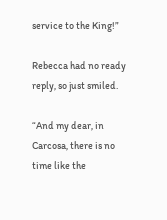service to the King!”

Rebecca had no ready reply, so just smiled.

“And my dear, in Carcosa, there is no time like the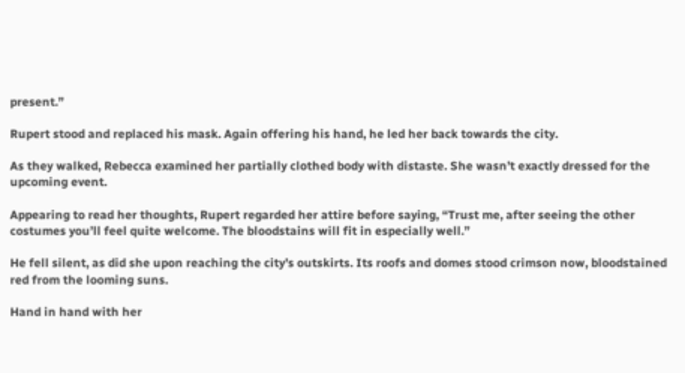present.”

Rupert stood and replaced his mask. Again offering his hand, he led her back towards the city.

As they walked, Rebecca examined her partially clothed body with distaste. She wasn’t exactly dressed for the upcoming event.

Appearing to read her thoughts, Rupert regarded her attire before saying, “Trust me, after seeing the other costumes you’ll feel quite welcome. The bloodstains will fit in especially well.”

He fell silent, as did she upon reaching the city’s outskirts. Its roofs and domes stood crimson now, bloodstained red from the looming suns.

Hand in hand with her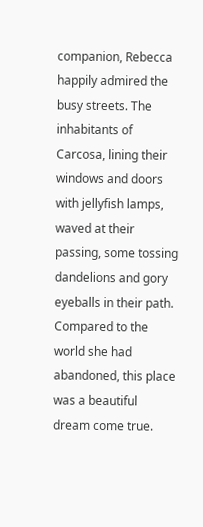companion, Rebecca happily admired the busy streets. The inhabitants of Carcosa, lining their windows and doors with jellyfish lamps, waved at their passing, some tossing dandelions and gory eyeballs in their path. Compared to the world she had abandoned, this place was a beautiful dream come true.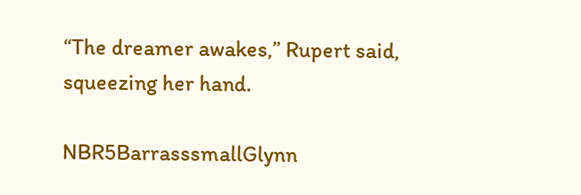“The dreamer awakes,” Rupert said, squeezing her hand.

NBR5BarrasssmallGlynn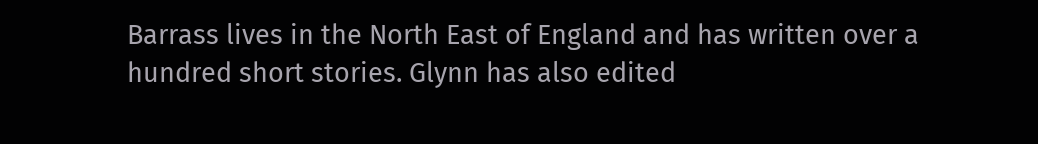Barrass lives in the North East of England and has written over a hundred short stories. Glynn has also edited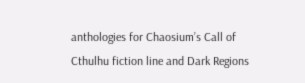anthologies for Chaosium’s Call of Cthulhu fiction line and Dark Regions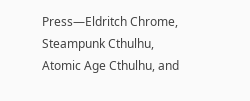Press—Eldritch Chrome, Steampunk Cthulhu, Atomic Age Cthulhu, and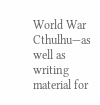World War Cthulhu—as well as writing material for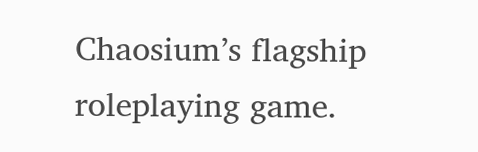Chaosium’s flagship roleplaying game.